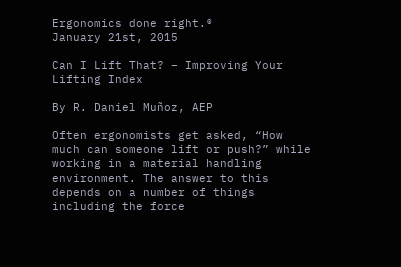Ergonomics done right.®
January 21st, 2015

Can I Lift That? – Improving Your Lifting Index

By R. Daniel Muñoz, AEP

Often ergonomists get asked, “How much can someone lift or push?” while working in a material handling environment. The answer to this depends on a number of things including the force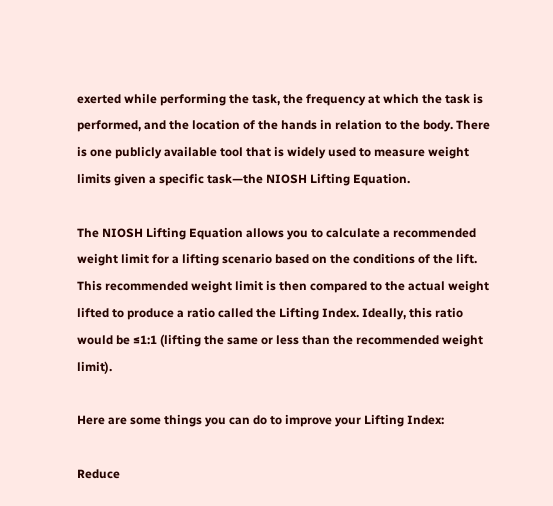exerted while performing the task, the frequency at which the task is performed, and the location of the hands in relation to the body. There is one publicly available tool that is widely used to measure weight limits given a specific task—the NIOSH Lifting Equation.

The NIOSH Lifting Equation allows you to calculate a recommended weight limit for a lifting scenario based on the conditions of the lift. This recommended weight limit is then compared to the actual weight lifted to produce a ratio called the Lifting Index. Ideally, this ratio would be ≤1:1 (lifting the same or less than the recommended weight limit).

Here are some things you can do to improve your Lifting Index:

Reduce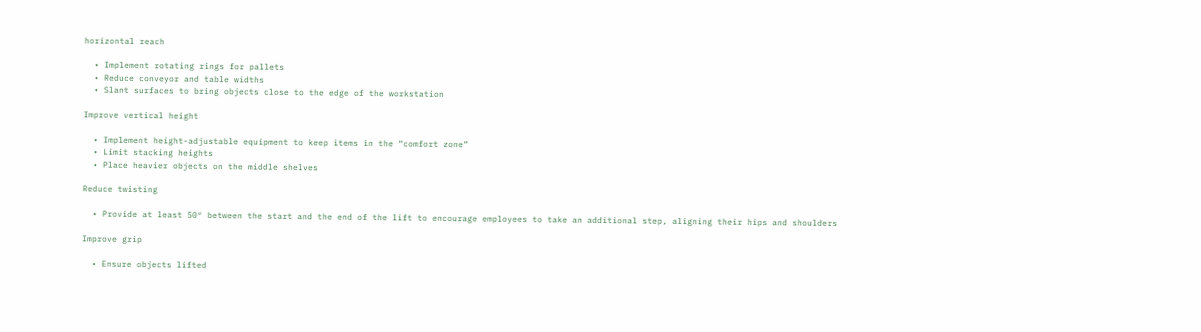horizontal reach

  • Implement rotating rings for pallets
  • Reduce conveyor and table widths
  • Slant surfaces to bring objects close to the edge of the workstation

Improve vertical height

  • Implement height-adjustable equipment to keep items in the “comfort zone”
  • Limit stacking heights
  • Place heavier objects on the middle shelves

Reduce twisting

  • Provide at least 50″ between the start and the end of the lift to encourage employees to take an additional step, aligning their hips and shoulders

Improve grip

  • Ensure objects lifted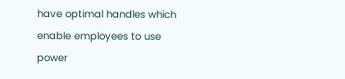have optimal handles which enable employees to use power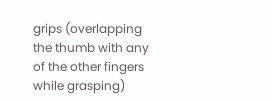grips (overlapping the thumb with any of the other fingers while grasping)